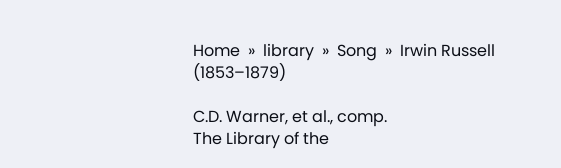Home  »  library  »  Song  »  Irwin Russell (1853–1879)

C.D. Warner, et al., comp.
The Library of the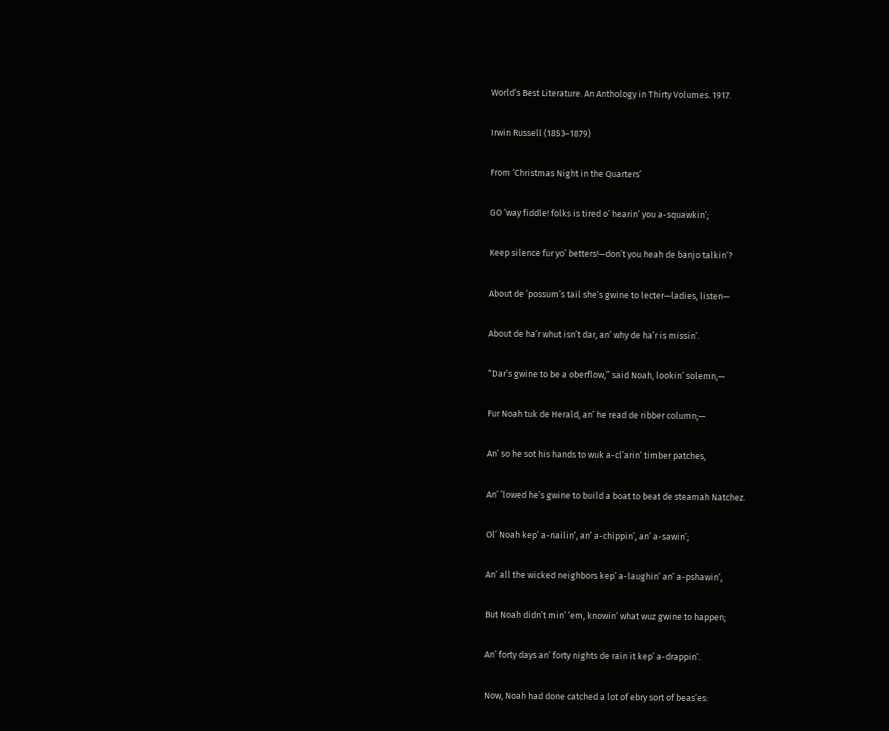World’s Best Literature. An Anthology in Thirty Volumes. 1917.

Irwin Russell (1853–1879)

From ‘Christmas Night in the Quarters’

GO ’way fiddle! folks is tired o’ hearin’ you a-squawkin’;

Keep silence fur yo’ betters!—don’t you heah de banjo talkin’?

About de ’possum’s tail she’s gwine to lecter—ladies, listen—

About de ha’r whut isn’t dar, an’ why de ha’r is missin’.

“Dar’s gwine to be a oberflow,” said Noah, lookin’ solemn,—

Fur Noah tuk de Herald, an’ he read de ribber column;—

An’ so he sot his hands to wuk a-cl’arin’ timber patches,

An’ ’lowed he’s gwine to build a boat to beat de steamah Natchez.

Ol’ Noah kep’ a-nailin’, an’ a-chippin’, an’ a-sawin’;

An’ all the wicked neighbors kep’ a-laughin’ an’ a-pshawin’,

But Noah didn’t min’ ’em, knowin’ what wuz gwine to happen;

An’ forty days an’ forty nights de rain it kep’ a-drappin’.

Now, Noah had done catched a lot of ebry sort of beas’es: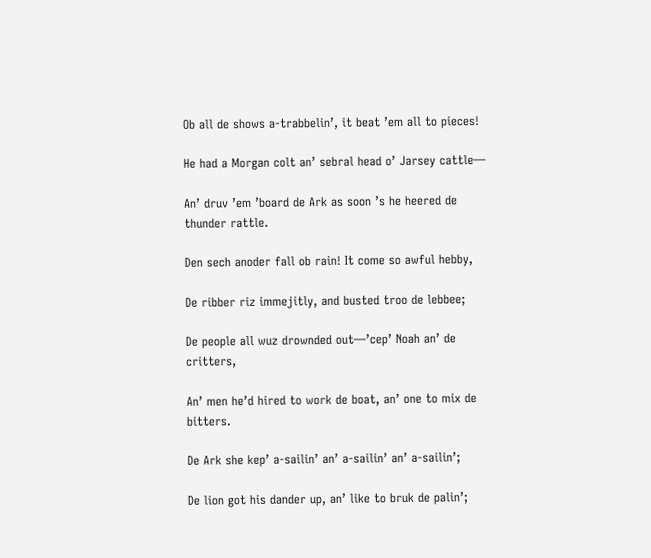Ob all de shows a-trabbelin’, it beat ’em all to pieces!

He had a Morgan colt an’ sebral head o’ Jarsey cattle—

An’ druv ’em ’board de Ark as soon ’s he heered de thunder rattle.

Den sech anoder fall ob rain! It come so awful hebby,

De ribber riz immejitly, and busted troo de lebbee;

De people all wuz drownded out—’cep’ Noah an’ de critters,

An’ men he’d hired to work de boat, an’ one to mix de bitters.

De Ark she kep’ a-sailin’ an’ a-sailin’ an’ a-sailin’;

De lion got his dander up, an’ like to bruk de palin’;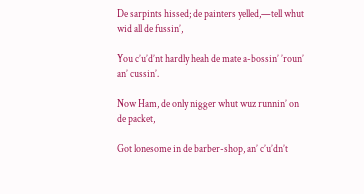De sarpints hissed; de painters yelled,—tell whut wid all de fussin’,

You c’u’d’nt hardly heah de mate a-bossin’ ’roun’ an’ cussin’.

Now Ham, de only nigger whut wuz runnin’ on de packet,

Got lonesome in de barber-shop, an’ c’u’dn’t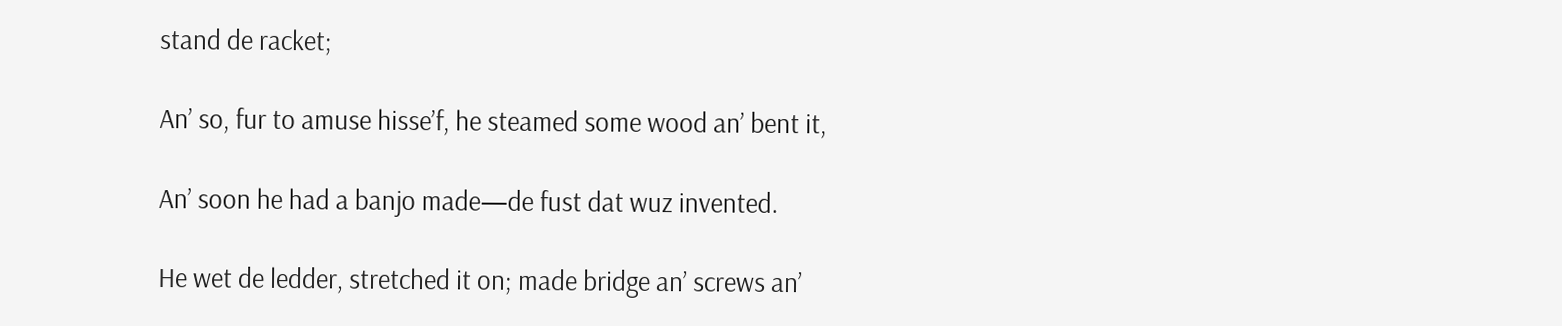stand de racket;

An’ so, fur to amuse hisse’f, he steamed some wood an’ bent it,

An’ soon he had a banjo made—de fust dat wuz invented.

He wet de ledder, stretched it on; made bridge an’ screws an’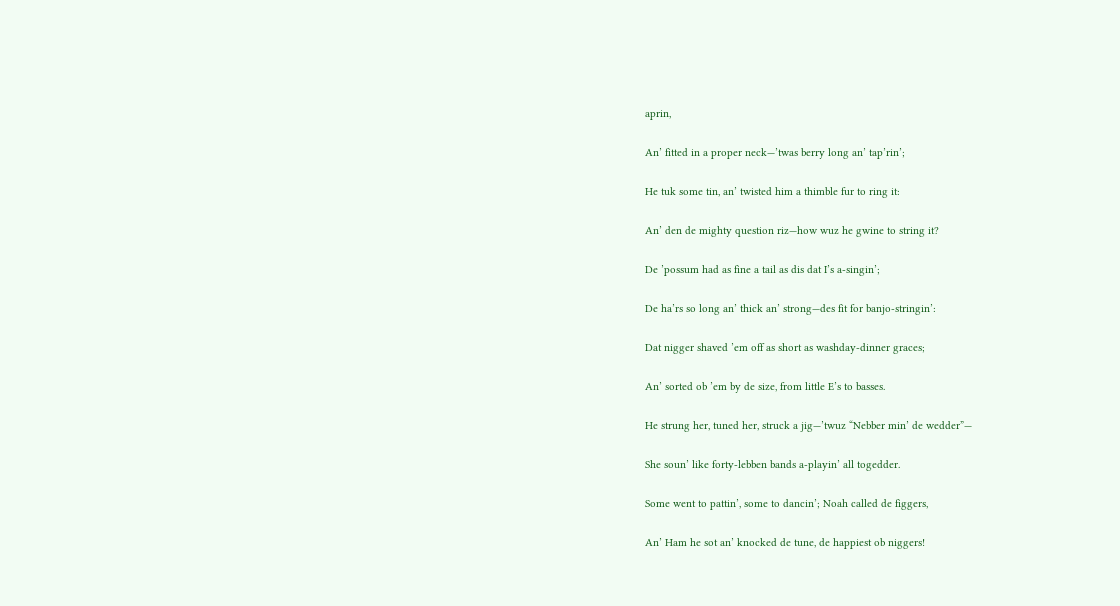aprin,

An’ fitted in a proper neck—’twas berry long an’ tap’rin’;

He tuk some tin, an’ twisted him a thimble fur to ring it:

An’ den de mighty question riz—how wuz he gwine to string it?

De ’possum had as fine a tail as dis dat I’s a-singin’;

De ha’rs so long an’ thick an’ strong—des fit for banjo-stringin’:

Dat nigger shaved ’em off as short as washday-dinner graces;

An’ sorted ob ’em by de size, from little E’s to basses.

He strung her, tuned her, struck a jig—’twuz “Nebber min’ de wedder”—

She soun’ like forty-lebben bands a-playin’ all togedder.

Some went to pattin’, some to dancin’; Noah called de figgers,

An’ Ham he sot an’ knocked de tune, de happiest ob niggers!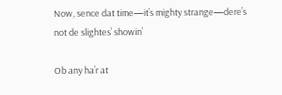Now, sence dat time—it’s mighty strange—dere’s not de slightes’ showin’

Ob any ha’r at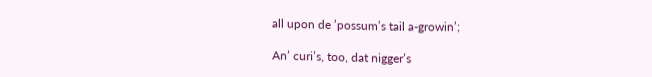all upon de ’possum’s tail a-growin’;

An’ curi’s, too, dat nigger’s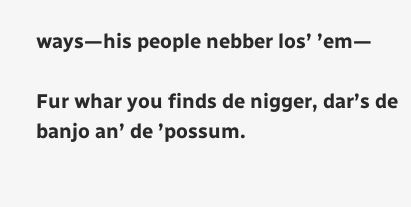ways—his people nebber los’ ’em—

Fur whar you finds de nigger, dar’s de banjo an’ de ’possum.